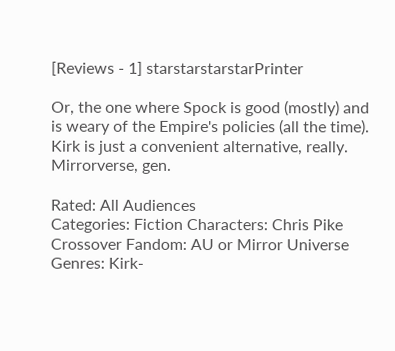[Reviews - 1] starstarstarstarPrinter

Or, the one where Spock is good (mostly) and is weary of the Empire's policies (all the time). Kirk is just a convenient alternative, really. Mirrorverse, gen.

Rated: All Audiences
Categories: Fiction Characters: Chris Pike
Crossover Fandom: AU or Mirror Universe
Genres: Kirk-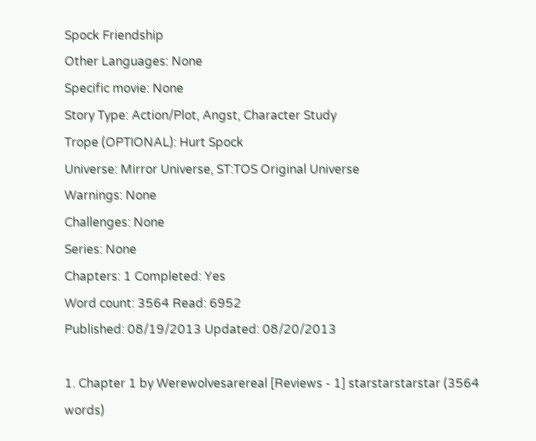Spock Friendship
Other Languages: None
Specific movie: None
Story Type: Action/Plot, Angst, Character Study
Trope (OPTIONAL): Hurt Spock
Universe: Mirror Universe, ST:TOS Original Universe
Warnings: None
Challenges: None
Series: None
Chapters: 1 Completed: Yes
Word count: 3564 Read: 6952
Published: 08/19/2013 Updated: 08/20/2013

1. Chapter 1 by Werewolvesarereal [Reviews - 1] starstarstarstar (3564 words)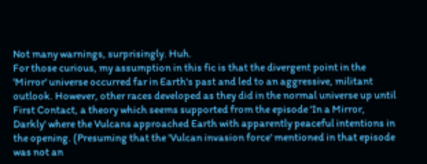Not many warnings, surprisingly. Huh.
For those curious, my assumption in this fic is that the divergent point in the 'Mirror' universe occurred far in Earth's past and led to an aggressive, militant outlook. However, other races developed as they did in the normal universe up until First Contact, a theory which seems supported from the episode 'In a Mirror, Darkly' where the Vulcans approached Earth with apparently peaceful intentions in the opening. (Presuming that the 'Vulcan invasion force' mentioned in that episode was not an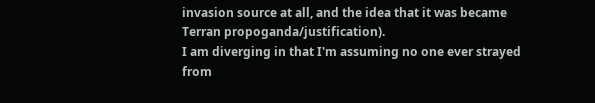invasion source at all, and the idea that it was became Terran propoganda/justification).
I am diverging in that I'm assuming no one ever strayed from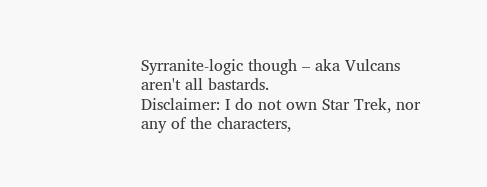Syrranite-logic though – aka Vulcans aren't all bastards.
Disclaimer: I do not own Star Trek, nor any of the characters,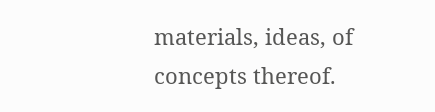materials, ideas, of concepts thereof.